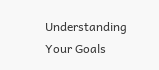Understanding Your Goals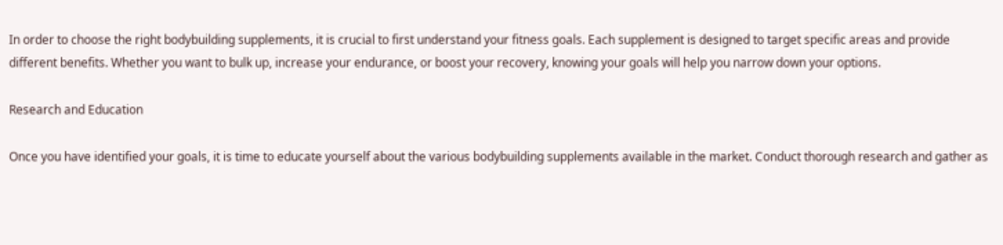In order to choose the right bodybuilding supplements, it is crucial to first understand your fitness goals. Each supplement is designed to target specific areas and provide different benefits. Whether you want to bulk up, increase your endurance, or boost your recovery, knowing your goals will help you narrow down your options.

Research and Education

Once you have identified your goals, it is time to educate yourself about the various bodybuilding supplements available in the market. Conduct thorough research and gather as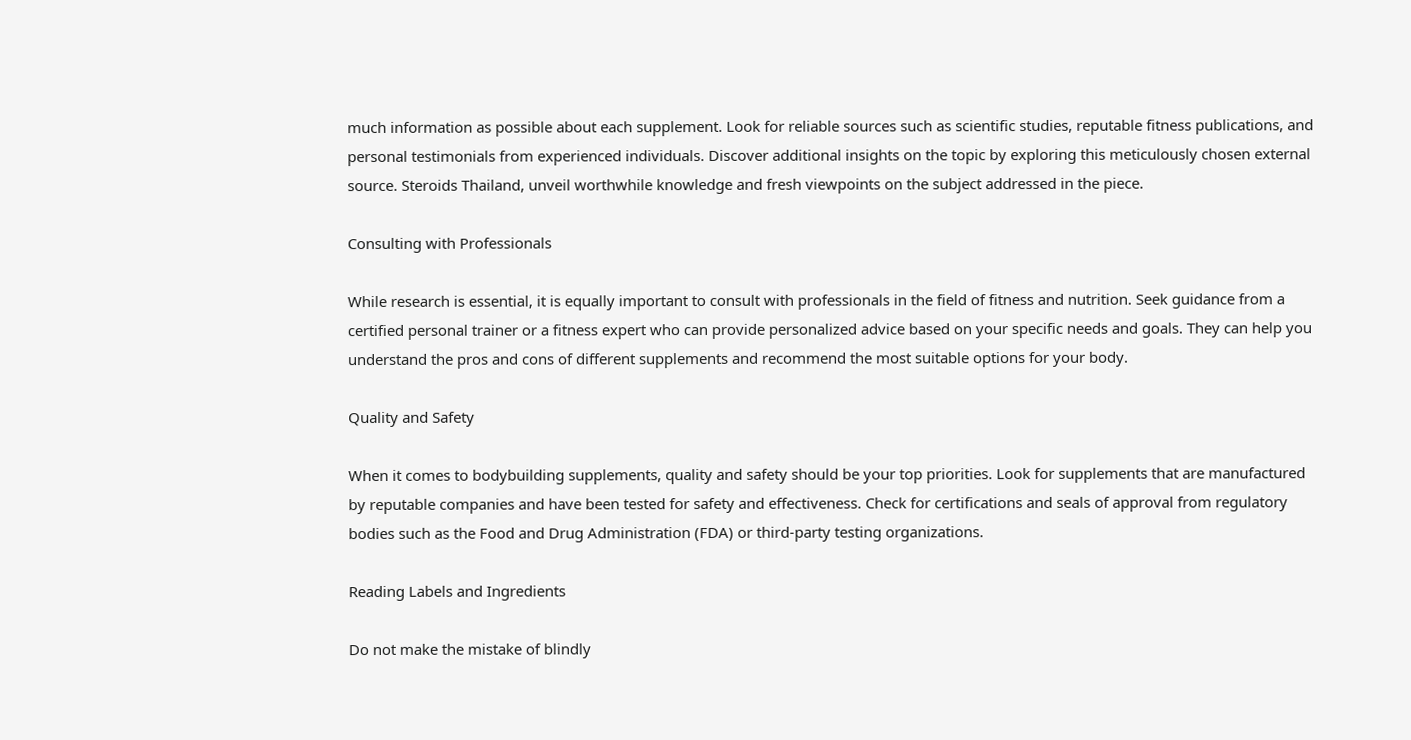much information as possible about each supplement. Look for reliable sources such as scientific studies, reputable fitness publications, and personal testimonials from experienced individuals. Discover additional insights on the topic by exploring this meticulously chosen external source. Steroids Thailand, unveil worthwhile knowledge and fresh viewpoints on the subject addressed in the piece.

Consulting with Professionals

While research is essential, it is equally important to consult with professionals in the field of fitness and nutrition. Seek guidance from a certified personal trainer or a fitness expert who can provide personalized advice based on your specific needs and goals. They can help you understand the pros and cons of different supplements and recommend the most suitable options for your body.

Quality and Safety

When it comes to bodybuilding supplements, quality and safety should be your top priorities. Look for supplements that are manufactured by reputable companies and have been tested for safety and effectiveness. Check for certifications and seals of approval from regulatory bodies such as the Food and Drug Administration (FDA) or third-party testing organizations.

Reading Labels and Ingredients

Do not make the mistake of blindly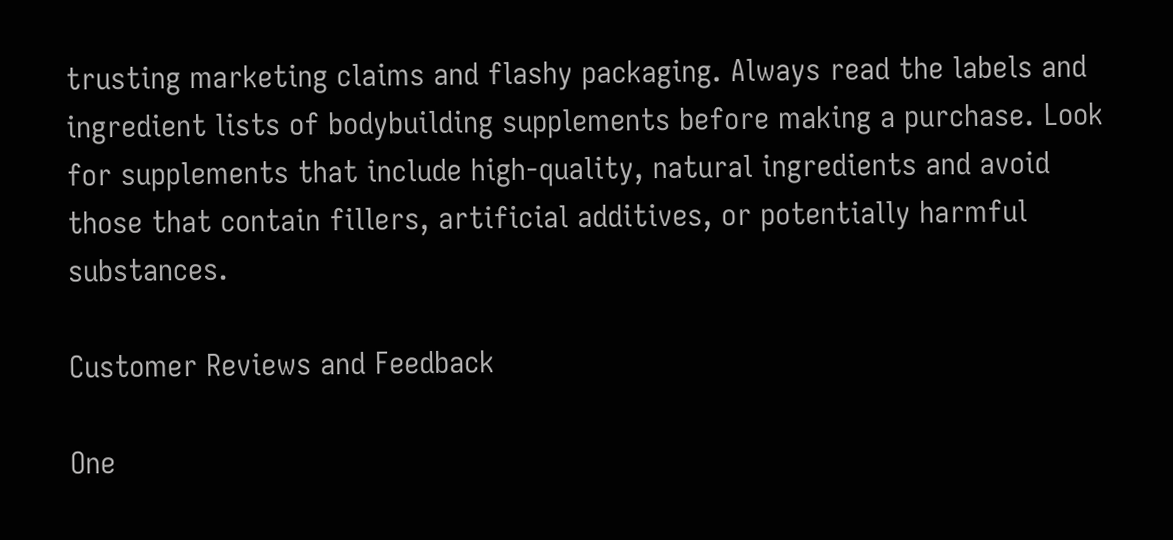trusting marketing claims and flashy packaging. Always read the labels and ingredient lists of bodybuilding supplements before making a purchase. Look for supplements that include high-quality, natural ingredients and avoid those that contain fillers, artificial additives, or potentially harmful substances.

Customer Reviews and Feedback

One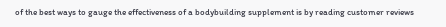of the best ways to gauge the effectiveness of a bodybuilding supplement is by reading customer reviews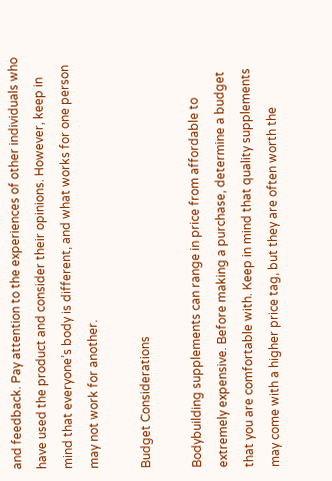and feedback. Pay attention to the experiences of other individuals who have used the product and consider their opinions. However, keep in mind that everyone’s body is different, and what works for one person may not work for another.

Budget Considerations

Bodybuilding supplements can range in price from affordable to extremely expensive. Before making a purchase, determine a budget that you are comfortable with. Keep in mind that quality supplements may come with a higher price tag, but they are often worth the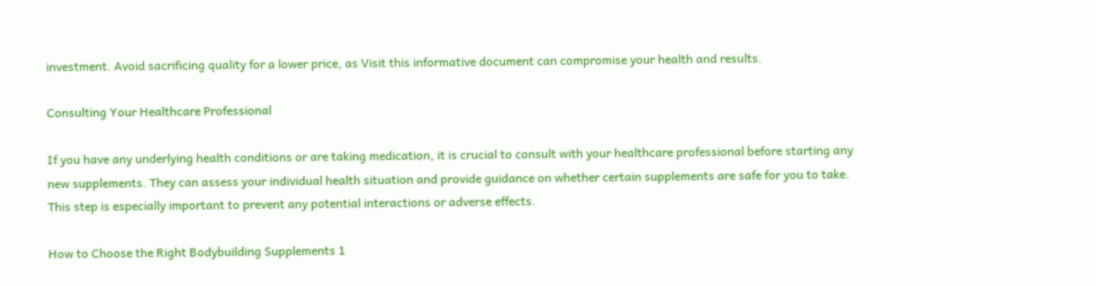investment. Avoid sacrificing quality for a lower price, as Visit this informative document can compromise your health and results.

Consulting Your Healthcare Professional

If you have any underlying health conditions or are taking medication, it is crucial to consult with your healthcare professional before starting any new supplements. They can assess your individual health situation and provide guidance on whether certain supplements are safe for you to take. This step is especially important to prevent any potential interactions or adverse effects.

How to Choose the Right Bodybuilding Supplements 1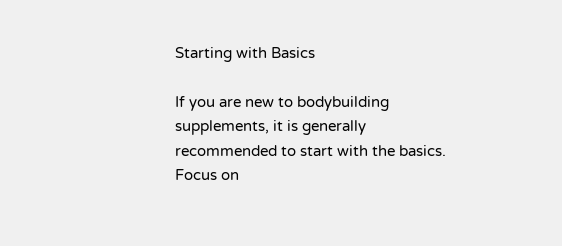Starting with Basics

If you are new to bodybuilding supplements, it is generally recommended to start with the basics. Focus on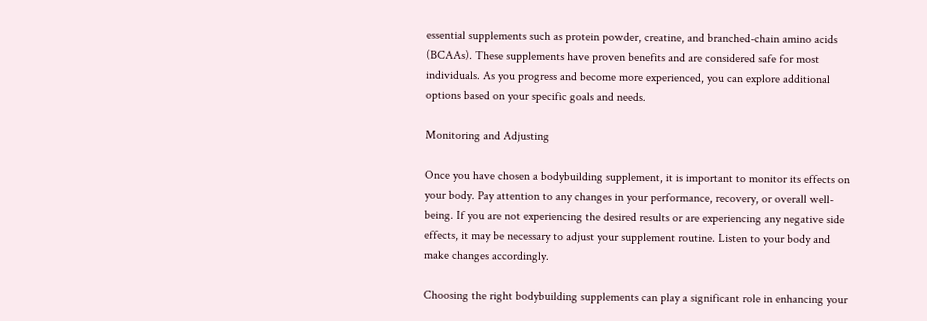essential supplements such as protein powder, creatine, and branched-chain amino acids (BCAAs). These supplements have proven benefits and are considered safe for most individuals. As you progress and become more experienced, you can explore additional options based on your specific goals and needs.

Monitoring and Adjusting

Once you have chosen a bodybuilding supplement, it is important to monitor its effects on your body. Pay attention to any changes in your performance, recovery, or overall well-being. If you are not experiencing the desired results or are experiencing any negative side effects, it may be necessary to adjust your supplement routine. Listen to your body and make changes accordingly.

Choosing the right bodybuilding supplements can play a significant role in enhancing your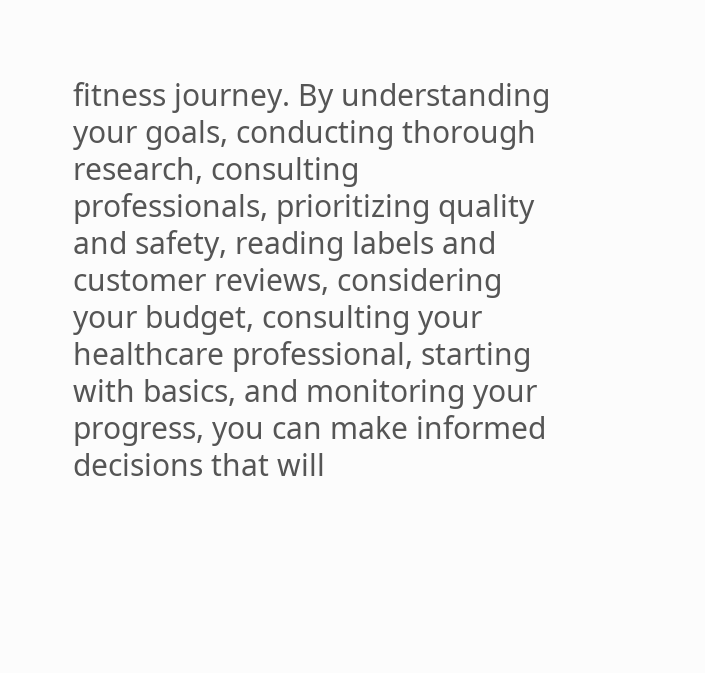fitness journey. By understanding your goals, conducting thorough research, consulting professionals, prioritizing quality and safety, reading labels and customer reviews, considering your budget, consulting your healthcare professional, starting with basics, and monitoring your progress, you can make informed decisions that will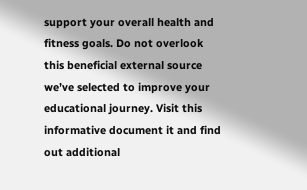support your overall health and fitness goals. Do not overlook this beneficial external source we’ve selected to improve your educational journey. Visit this informative document it and find out additional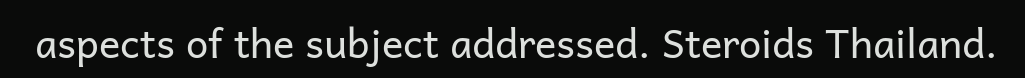aspects of the subject addressed. Steroids Thailand.